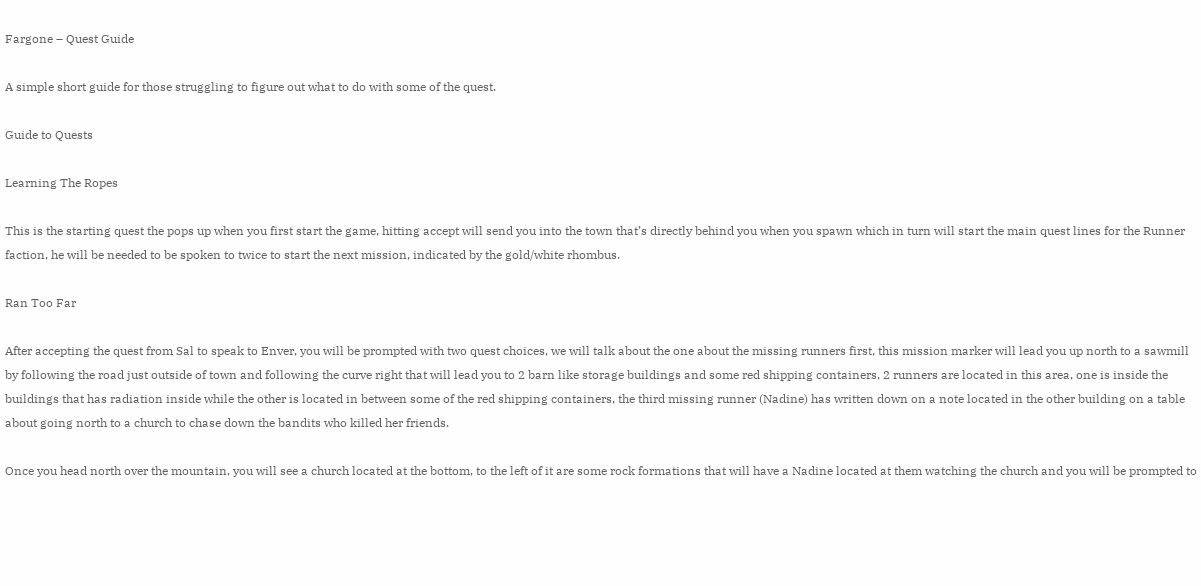Fargone – Quest Guide

A simple short guide for those struggling to figure out what to do with some of the quest.

Guide to Quests

Learning The Ropes

This is the starting quest the pops up when you first start the game, hitting accept will send you into the town that’s directly behind you when you spawn which in turn will start the main quest lines for the Runner faction, he will be needed to be spoken to twice to start the next mission, indicated by the gold/white rhombus.

Ran Too Far

After accepting the quest from Sal to speak to Enver, you will be prompted with two quest choices, we will talk about the one about the missing runners first, this mission marker will lead you up north to a sawmill by following the road just outside of town and following the curve right that will lead you to 2 barn like storage buildings and some red shipping containers, 2 runners are located in this area, one is inside the buildings that has radiation inside while the other is located in between some of the red shipping containers, the third missing runner (Nadine) has written down on a note located in the other building on a table about going north to a church to chase down the bandits who killed her friends.

Once you head north over the mountain, you will see a church located at the bottom, to the left of it are some rock formations that will have a Nadine located at them watching the church and you will be prompted to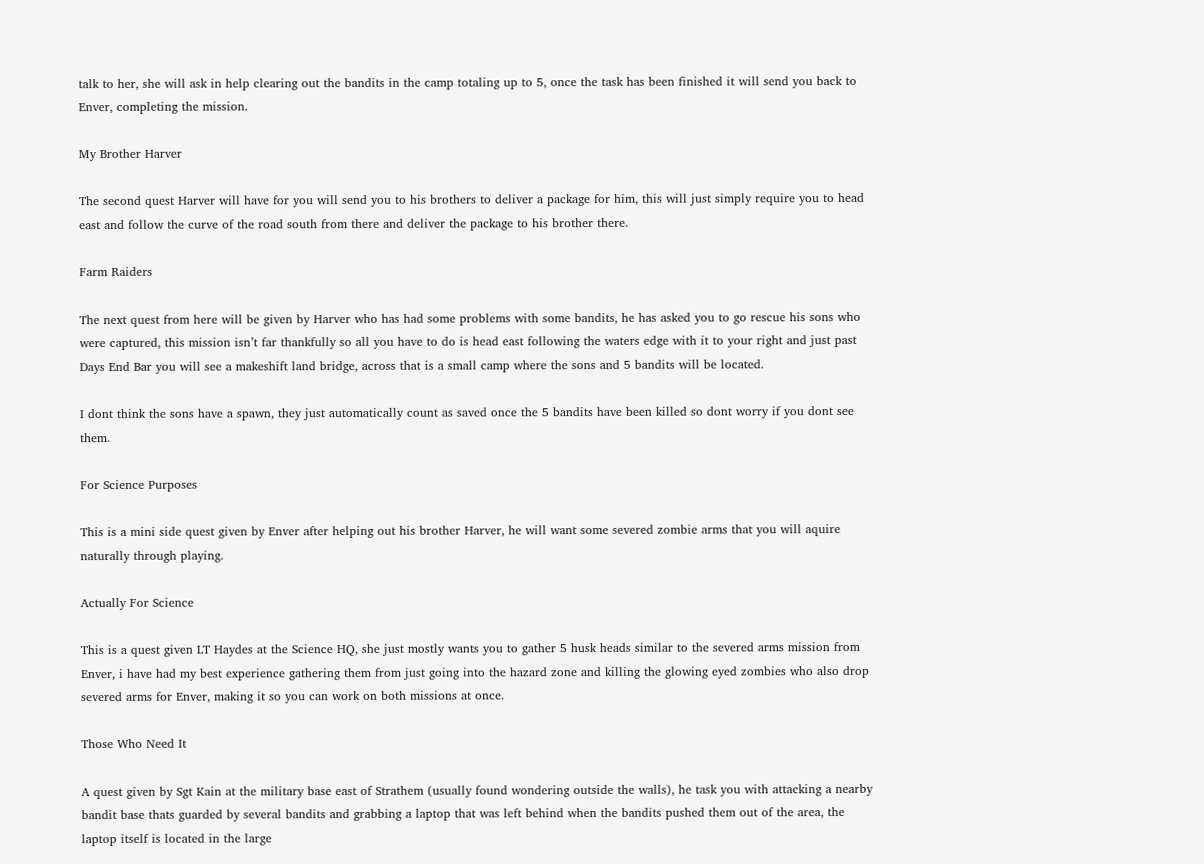talk to her, she will ask in help clearing out the bandits in the camp totaling up to 5, once the task has been finished it will send you back to Enver, completing the mission.

My Brother Harver

The second quest Harver will have for you will send you to his brothers to deliver a package for him, this will just simply require you to head east and follow the curve of the road south from there and deliver the package to his brother there.

Farm Raiders

The next quest from here will be given by Harver who has had some problems with some bandits, he has asked you to go rescue his sons who were captured, this mission isn’t far thankfully so all you have to do is head east following the waters edge with it to your right and just past Days End Bar you will see a makeshift land bridge, across that is a small camp where the sons and 5 bandits will be located.

I dont think the sons have a spawn, they just automatically count as saved once the 5 bandits have been killed so dont worry if you dont see them.

For Science Purposes

This is a mini side quest given by Enver after helping out his brother Harver, he will want some severed zombie arms that you will aquire naturally through playing.

Actually For Science

This is a quest given LT Haydes at the Science HQ, she just mostly wants you to gather 5 husk heads similar to the severed arms mission from Enver, i have had my best experience gathering them from just going into the hazard zone and killing the glowing eyed zombies who also drop severed arms for Enver, making it so you can work on both missions at once.

Those Who Need It

A quest given by Sgt Kain at the military base east of Strathem (usually found wondering outside the walls), he task you with attacking a nearby bandit base thats guarded by several bandits and grabbing a laptop that was left behind when the bandits pushed them out of the area, the laptop itself is located in the large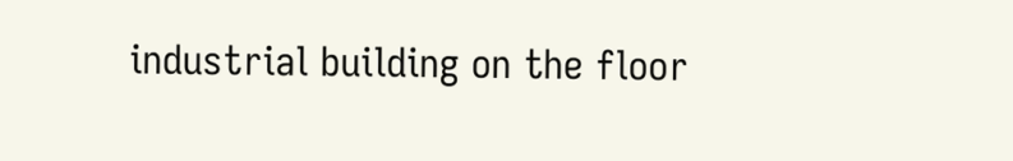industrial building on the floor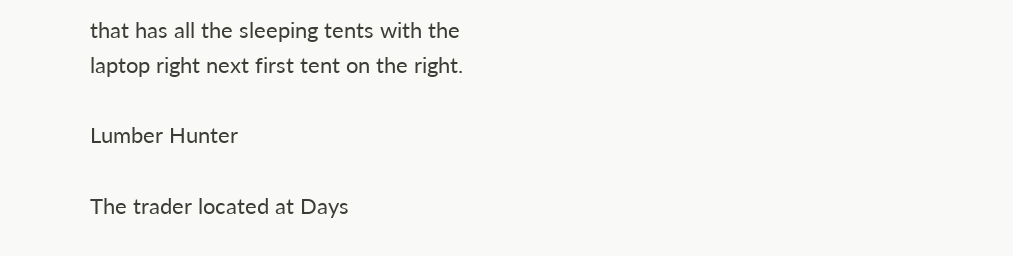that has all the sleeping tents with the laptop right next first tent on the right.

Lumber Hunter

The trader located at Days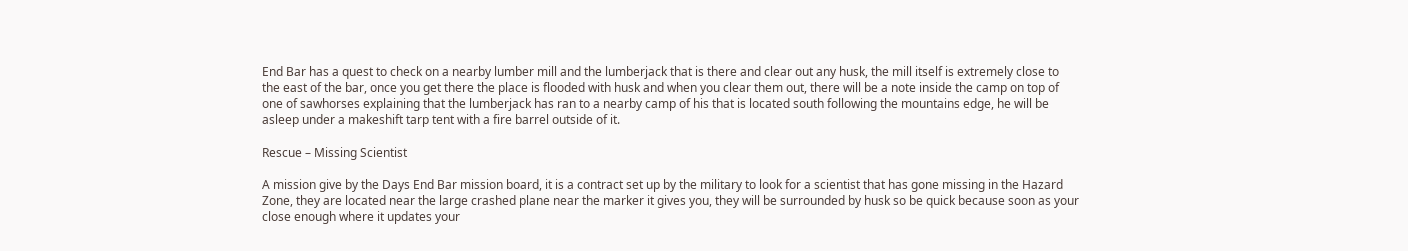End Bar has a quest to check on a nearby lumber mill and the lumberjack that is there and clear out any husk, the mill itself is extremely close to the east of the bar, once you get there the place is flooded with husk and when you clear them out, there will be a note inside the camp on top of one of sawhorses explaining that the lumberjack has ran to a nearby camp of his that is located south following the mountains edge, he will be asleep under a makeshift tarp tent with a fire barrel outside of it.

Rescue – Missing Scientist

A mission give by the Days End Bar mission board, it is a contract set up by the military to look for a scientist that has gone missing in the Hazard Zone, they are located near the large crashed plane near the marker it gives you, they will be surrounded by husk so be quick because soon as your close enough where it updates your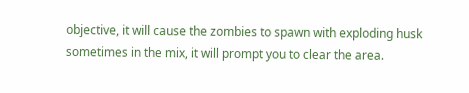objective, it will cause the zombies to spawn with exploding husk sometimes in the mix, it will prompt you to clear the area.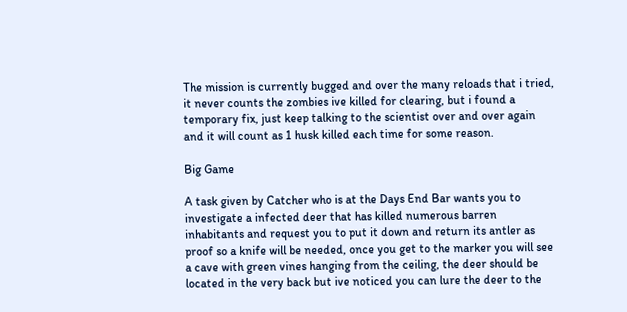The mission is currently bugged and over the many reloads that i tried, it never counts the zombies ive killed for clearing, but i found a temporary fix, just keep talking to the scientist over and over again and it will count as 1 husk killed each time for some reason.

Big Game

A task given by Catcher who is at the Days End Bar wants you to investigate a infected deer that has killed numerous barren inhabitants and request you to put it down and return its antler as proof so a knife will be needed, once you get to the marker you will see a cave with green vines hanging from the ceiling, the deer should be located in the very back but ive noticed you can lure the deer to the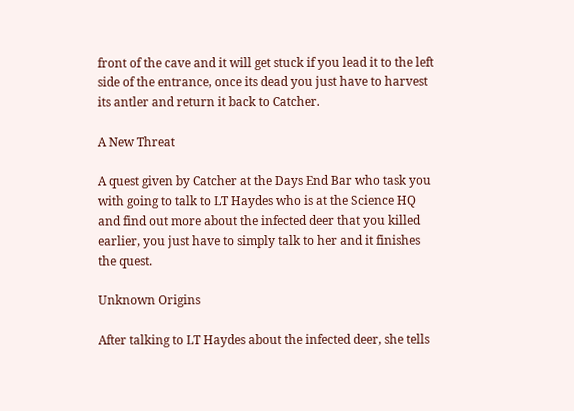front of the cave and it will get stuck if you lead it to the left side of the entrance, once its dead you just have to harvest its antler and return it back to Catcher.

A New Threat

A quest given by Catcher at the Days End Bar who task you with going to talk to LT Haydes who is at the Science HQ and find out more about the infected deer that you killed earlier, you just have to simply talk to her and it finishes the quest.

Unknown Origins

After talking to LT Haydes about the infected deer, she tells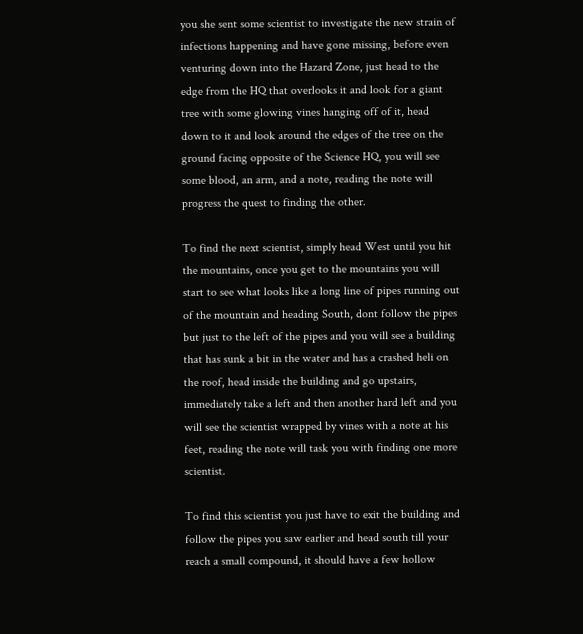you she sent some scientist to investigate the new strain of infections happening and have gone missing, before even venturing down into the Hazard Zone, just head to the edge from the HQ that overlooks it and look for a giant tree with some glowing vines hanging off of it, head down to it and look around the edges of the tree on the ground facing opposite of the Science HQ, you will see some blood, an arm, and a note, reading the note will progress the quest to finding the other.

To find the next scientist, simply head West until you hit the mountains, once you get to the mountains you will start to see what looks like a long line of pipes running out of the mountain and heading South, dont follow the pipes but just to the left of the pipes and you will see a building that has sunk a bit in the water and has a crashed heli on the roof, head inside the building and go upstairs, immediately take a left and then another hard left and you will see the scientist wrapped by vines with a note at his feet, reading the note will task you with finding one more scientist.

To find this scientist you just have to exit the building and follow the pipes you saw earlier and head south till your reach a small compound, it should have a few hollow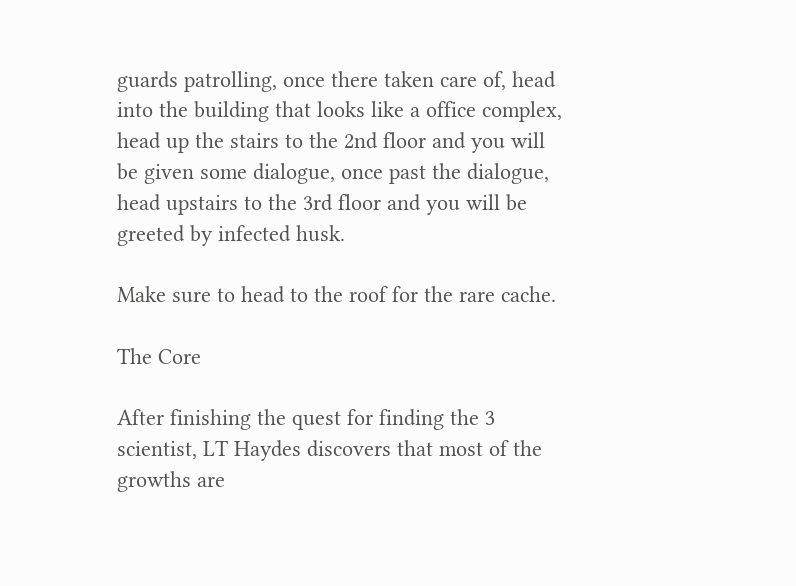guards patrolling, once there taken care of, head into the building that looks like a office complex, head up the stairs to the 2nd floor and you will be given some dialogue, once past the dialogue, head upstairs to the 3rd floor and you will be greeted by infected husk.

Make sure to head to the roof for the rare cache.

The Core

After finishing the quest for finding the 3 scientist, LT Haydes discovers that most of the growths are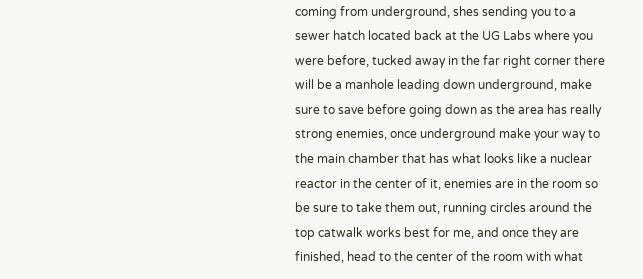coming from underground, shes sending you to a sewer hatch located back at the UG Labs where you were before, tucked away in the far right corner there will be a manhole leading down underground, make sure to save before going down as the area has really strong enemies, once underground make your way to the main chamber that has what looks like a nuclear reactor in the center of it, enemies are in the room so be sure to take them out, running circles around the top catwalk works best for me, and once they are finished, head to the center of the room with what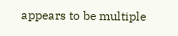appears to be multiple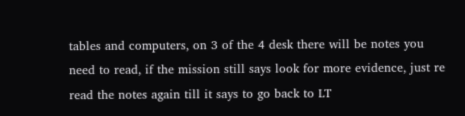tables and computers, on 3 of the 4 desk there will be notes you need to read, if the mission still says look for more evidence, just re read the notes again till it says to go back to LT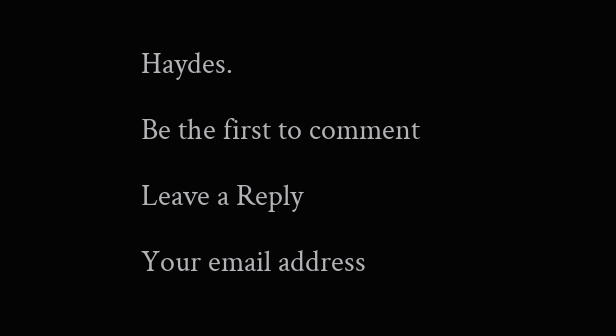Haydes.

Be the first to comment

Leave a Reply

Your email address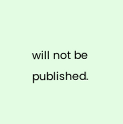will not be published.